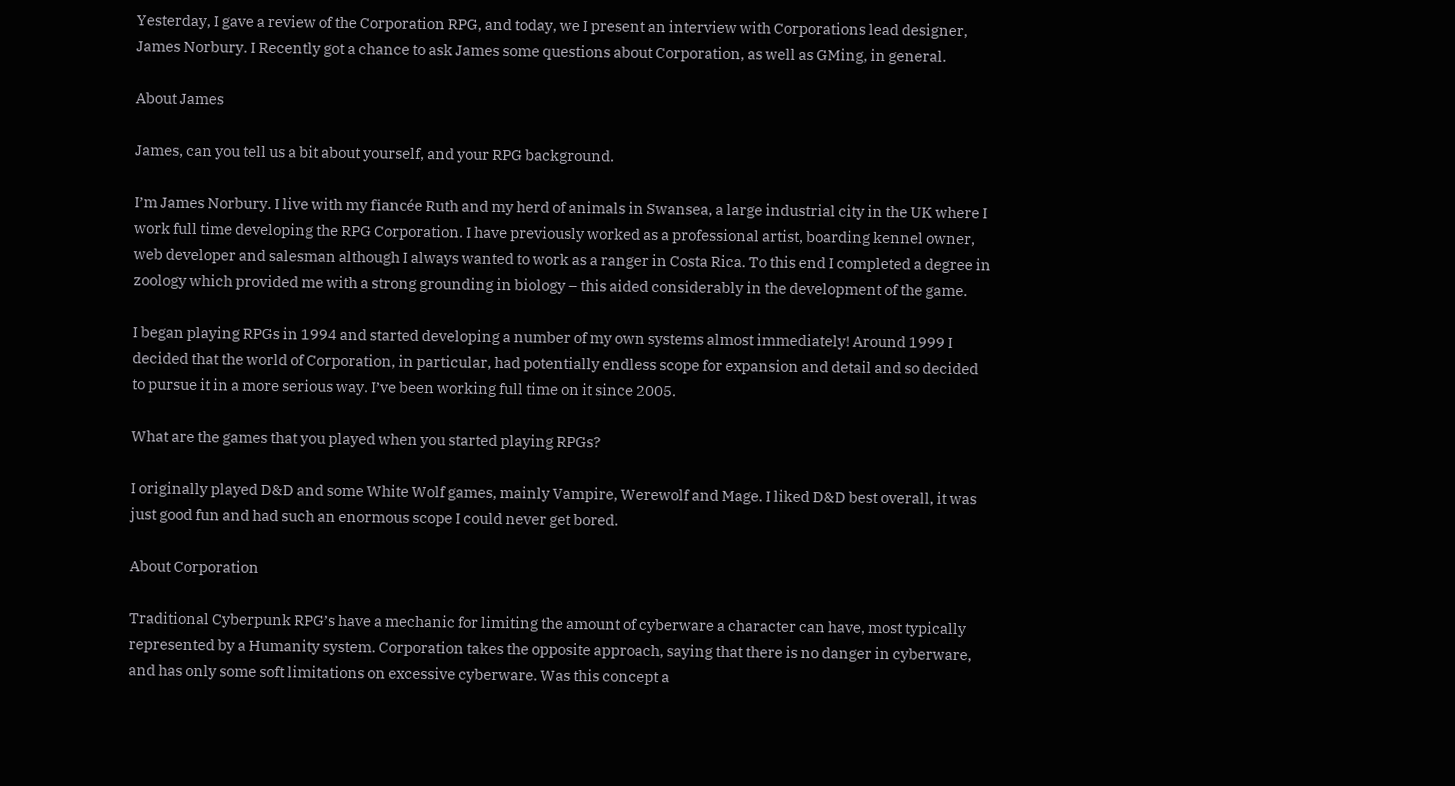Yesterday, I gave a review of the Corporation RPG, and today, we I present an interview with Corporations lead designer, James Norbury. I Recently got a chance to ask James some questions about Corporation, as well as GMing, in general.

About James

James, can you tell us a bit about yourself, and your RPG background.

I’m James Norbury. I live with my fiancée Ruth and my herd of animals in Swansea, a large industrial city in the UK where I work full time developing the RPG Corporation. I have previously worked as a professional artist, boarding kennel owner, web developer and salesman although I always wanted to work as a ranger in Costa Rica. To this end I completed a degree in zoology which provided me with a strong grounding in biology – this aided considerably in the development of the game.

I began playing RPGs in 1994 and started developing a number of my own systems almost immediately! Around 1999 I decided that the world of Corporation, in particular, had potentially endless scope for expansion and detail and so decided to pursue it in a more serious way. I’ve been working full time on it since 2005.

What are the games that you played when you started playing RPGs?

I originally played D&D and some White Wolf games, mainly Vampire, Werewolf and Mage. I liked D&D best overall, it was just good fun and had such an enormous scope I could never get bored.

About Corporation

Traditional Cyberpunk RPG’s have a mechanic for limiting the amount of cyberware a character can have, most typically represented by a Humanity system. Corporation takes the opposite approach, saying that there is no danger in cyberware, and has only some soft limitations on excessive cyberware. Was this concept a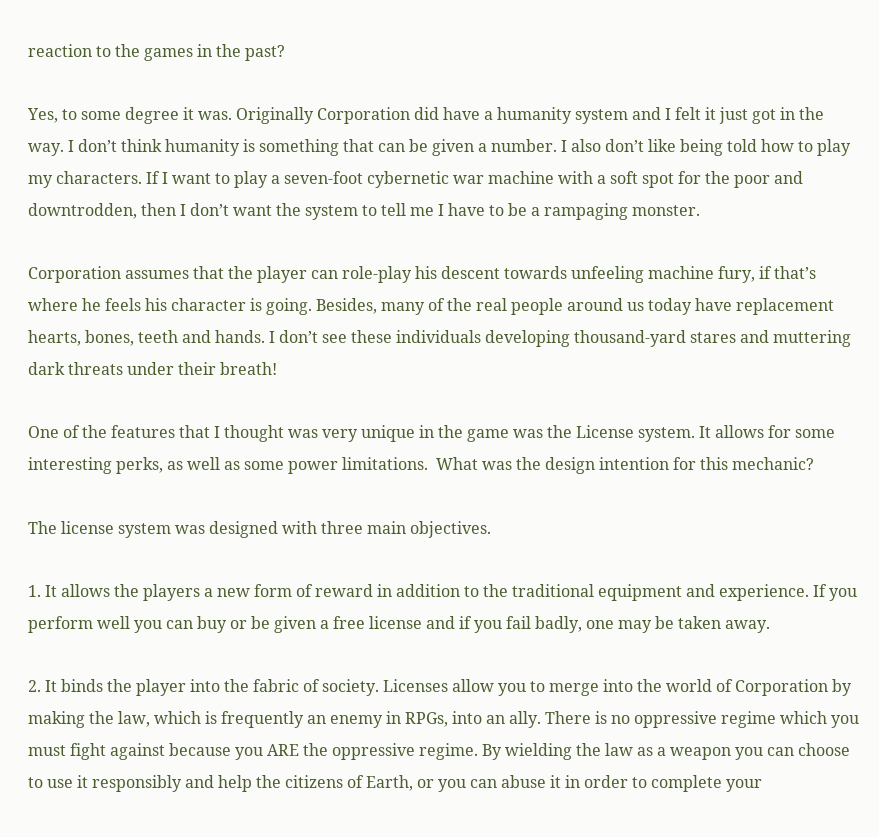reaction to the games in the past?

Yes, to some degree it was. Originally Corporation did have a humanity system and I felt it just got in the way. I don’t think humanity is something that can be given a number. I also don’t like being told how to play my characters. If I want to play a seven-foot cybernetic war machine with a soft spot for the poor and downtrodden, then I don’t want the system to tell me I have to be a rampaging monster.

Corporation assumes that the player can role-play his descent towards unfeeling machine fury, if that’s where he feels his character is going. Besides, many of the real people around us today have replacement hearts, bones, teeth and hands. I don’t see these individuals developing thousand-yard stares and muttering dark threats under their breath!

One of the features that I thought was very unique in the game was the License system. It allows for some interesting perks, as well as some power limitations.  What was the design intention for this mechanic?

The license system was designed with three main objectives.

1. It allows the players a new form of reward in addition to the traditional equipment and experience. If you perform well you can buy or be given a free license and if you fail badly, one may be taken away.

2. It binds the player into the fabric of society. Licenses allow you to merge into the world of Corporation by making the law, which is frequently an enemy in RPGs, into an ally. There is no oppressive regime which you must fight against because you ARE the oppressive regime. By wielding the law as a weapon you can choose to use it responsibly and help the citizens of Earth, or you can abuse it in order to complete your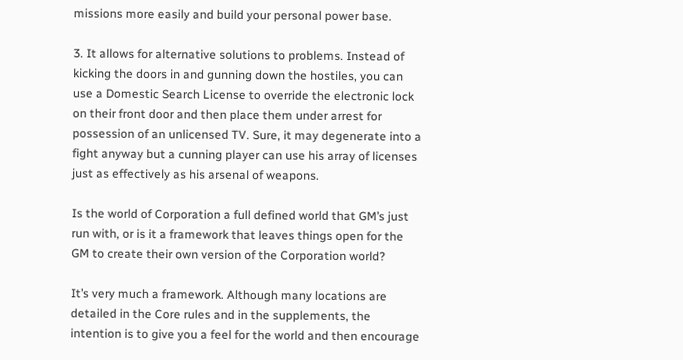missions more easily and build your personal power base.

3. It allows for alternative solutions to problems. Instead of kicking the doors in and gunning down the hostiles, you can use a Domestic Search License to override the electronic lock on their front door and then place them under arrest for possession of an unlicensed TV. Sure, it may degenerate into a fight anyway but a cunning player can use his array of licenses just as effectively as his arsenal of weapons.

Is the world of Corporation a full defined world that GM’s just run with, or is it a framework that leaves things open for the GM to create their own version of the Corporation world?

It’s very much a framework. Although many locations are detailed in the Core rules and in the supplements, the intention is to give you a feel for the world and then encourage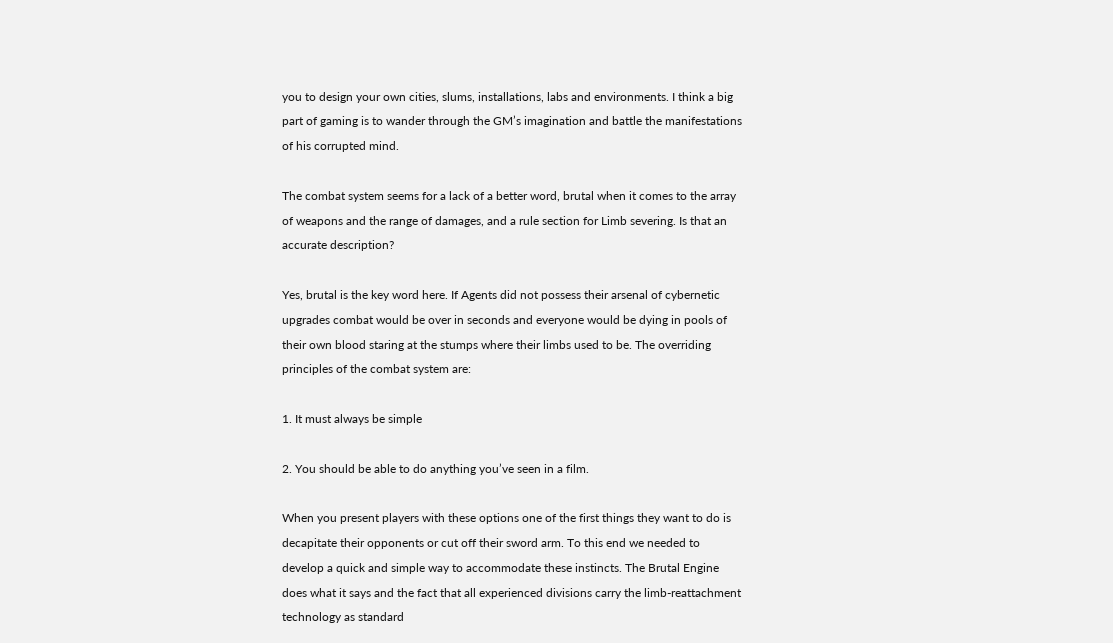you to design your own cities, slums, installations, labs and environments. I think a big part of gaming is to wander through the GM’s imagination and battle the manifestations of his corrupted mind.

The combat system seems for a lack of a better word, brutal when it comes to the array of weapons and the range of damages, and a rule section for Limb severing. Is that an accurate description?

Yes, brutal is the key word here. If Agents did not possess their arsenal of cybernetic upgrades combat would be over in seconds and everyone would be dying in pools of their own blood staring at the stumps where their limbs used to be. The overriding principles of the combat system are:

1. It must always be simple

2. You should be able to do anything you’ve seen in a film.

When you present players with these options one of the first things they want to do is decapitate their opponents or cut off their sword arm. To this end we needed to develop a quick and simple way to accommodate these instincts. The Brutal Engine does what it says and the fact that all experienced divisions carry the limb-reattachment technology as standard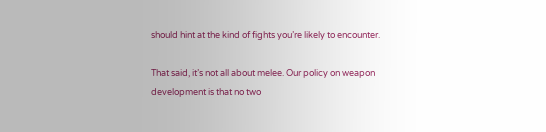should hint at the kind of fights you’re likely to encounter.

That said, it’s not all about melee. Our policy on weapon development is that no two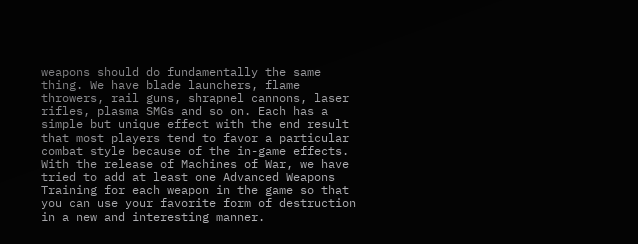weapons should do fundamentally the same thing. We have blade launchers, flame throwers, rail guns, shrapnel cannons, laser rifles, plasma SMGs and so on. Each has a simple but unique effect with the end result that most players tend to favor a particular combat style because of the in-game effects. With the release of Machines of War, we have tried to add at least one Advanced Weapons Training for each weapon in the game so that you can use your favorite form of destruction in a new and interesting manner.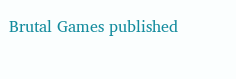Brutal Games published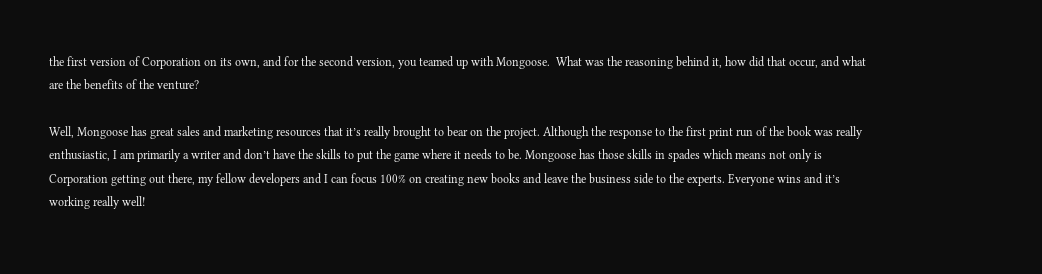the first version of Corporation on its own, and for the second version, you teamed up with Mongoose.  What was the reasoning behind it, how did that occur, and what are the benefits of the venture?

Well, Mongoose has great sales and marketing resources that it’s really brought to bear on the project. Although the response to the first print run of the book was really enthusiastic, I am primarily a writer and don’t have the skills to put the game where it needs to be. Mongoose has those skills in spades which means not only is Corporation getting out there, my fellow developers and I can focus 100% on creating new books and leave the business side to the experts. Everyone wins and it’s working really well!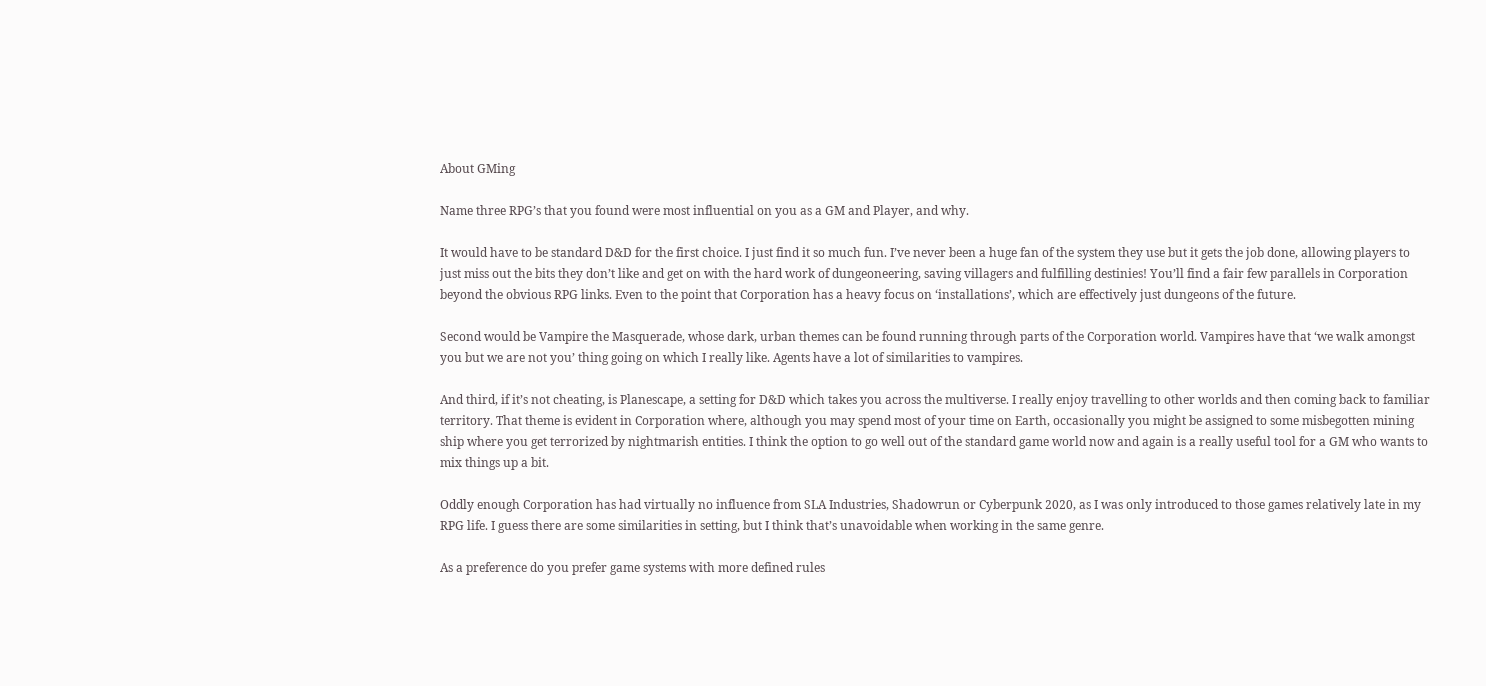About GMing

Name three RPG’s that you found were most influential on you as a GM and Player, and why.

It would have to be standard D&D for the first choice. I just find it so much fun. I’ve never been a huge fan of the system they use but it gets the job done, allowing players to just miss out the bits they don’t like and get on with the hard work of dungeoneering, saving villagers and fulfilling destinies! You’ll find a fair few parallels in Corporation beyond the obvious RPG links. Even to the point that Corporation has a heavy focus on ‘installations’, which are effectively just dungeons of the future.

Second would be Vampire the Masquerade, whose dark, urban themes can be found running through parts of the Corporation world. Vampires have that ‘we walk amongst you but we are not you’ thing going on which I really like. Agents have a lot of similarities to vampires.

And third, if it’s not cheating, is Planescape, a setting for D&D which takes you across the multiverse. I really enjoy travelling to other worlds and then coming back to familiar territory. That theme is evident in Corporation where, although you may spend most of your time on Earth, occasionally you might be assigned to some misbegotten mining ship where you get terrorized by nightmarish entities. I think the option to go well out of the standard game world now and again is a really useful tool for a GM who wants to mix things up a bit.

Oddly enough Corporation has had virtually no influence from SLA Industries, Shadowrun or Cyberpunk 2020, as I was only introduced to those games relatively late in my RPG life. I guess there are some similarities in setting, but I think that’s unavoidable when working in the same genre.

As a preference do you prefer game systems with more defined rules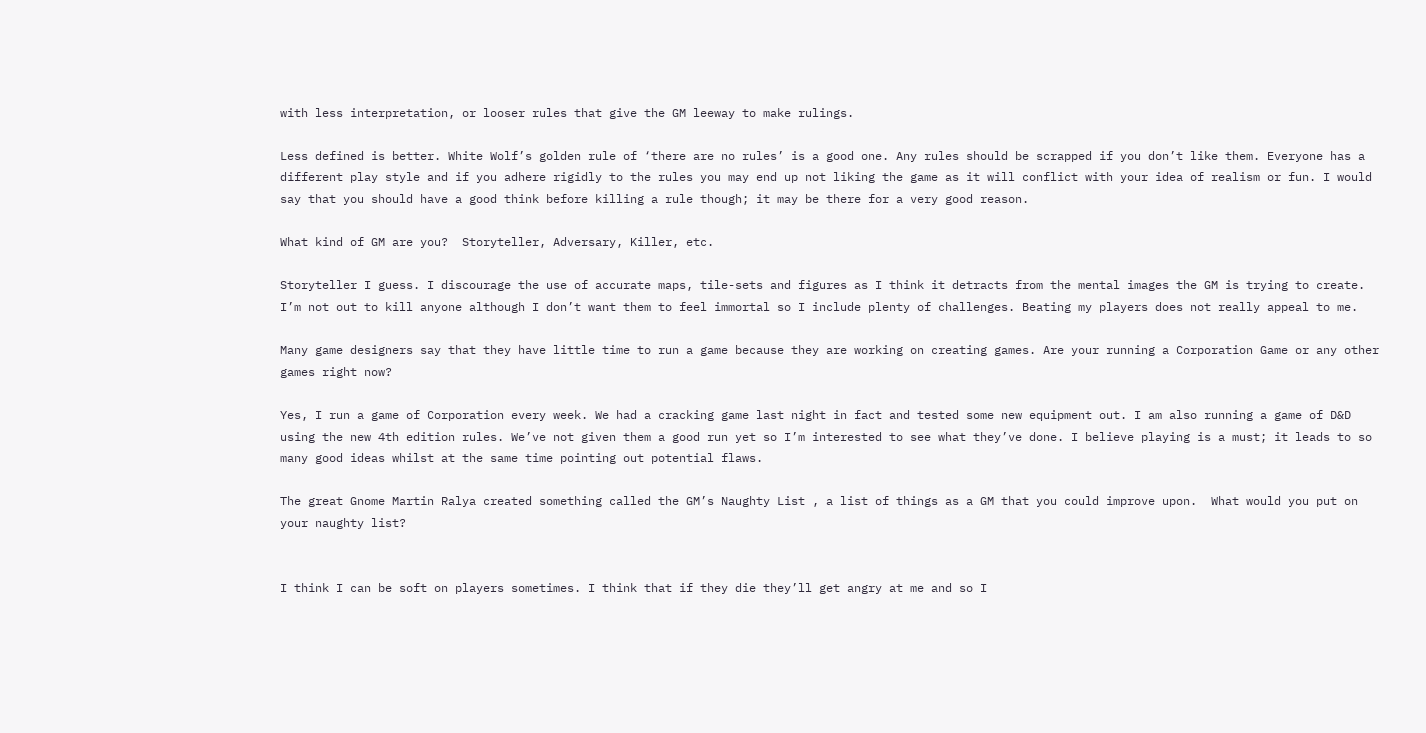with less interpretation, or looser rules that give the GM leeway to make rulings.

Less defined is better. White Wolf’s golden rule of ‘there are no rules’ is a good one. Any rules should be scrapped if you don’t like them. Everyone has a different play style and if you adhere rigidly to the rules you may end up not liking the game as it will conflict with your idea of realism or fun. I would say that you should have a good think before killing a rule though; it may be there for a very good reason.

What kind of GM are you?  Storyteller, Adversary, Killer, etc.

Storyteller I guess. I discourage the use of accurate maps, tile-sets and figures as I think it detracts from the mental images the GM is trying to create. I’m not out to kill anyone although I don’t want them to feel immortal so I include plenty of challenges. Beating my players does not really appeal to me.

Many game designers say that they have little time to run a game because they are working on creating games. Are your running a Corporation Game or any other games right now?

Yes, I run a game of Corporation every week. We had a cracking game last night in fact and tested some new equipment out. I am also running a game of D&D using the new 4th edition rules. We’ve not given them a good run yet so I’m interested to see what they’ve done. I believe playing is a must; it leads to so many good ideas whilst at the same time pointing out potential flaws.

The great Gnome Martin Ralya created something called the GM’s Naughty List , a list of things as a GM that you could improve upon.  What would you put on your naughty list?


I think I can be soft on players sometimes. I think that if they die they’ll get angry at me and so I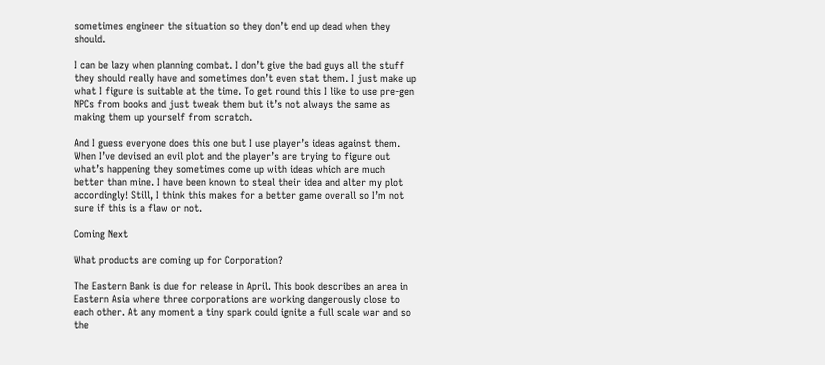sometimes engineer the situation so they don’t end up dead when they should.

I can be lazy when planning combat. I don’t give the bad guys all the stuff they should really have and sometimes don’t even stat them. I just make up what I figure is suitable at the time. To get round this I like to use pre-gen NPCs from books and just tweak them but it’s not always the same as making them up yourself from scratch.

And I guess everyone does this one but I use player’s ideas against them. When I’ve devised an evil plot and the player’s are trying to figure out what’s happening they sometimes come up with ideas which are much better than mine. I have been known to steal their idea and alter my plot accordingly! Still, I think this makes for a better game overall so I’m not sure if this is a flaw or not.

Coming Next

What products are coming up for Corporation?

The Eastern Bank is due for release in April. This book describes an area in Eastern Asia where three corporations are working dangerously close to each other. At any moment a tiny spark could ignite a full scale war and so the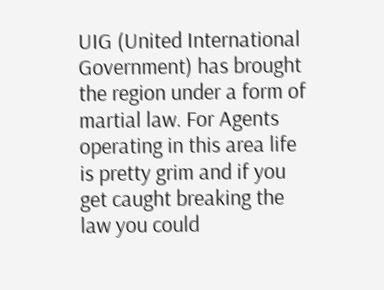UIG (United International Government) has brought the region under a form of martial law. For Agents operating in this area life is pretty grim and if you get caught breaking the law you could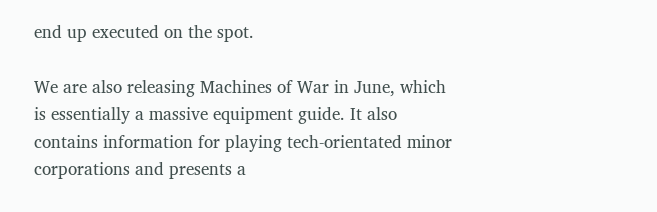end up executed on the spot.

We are also releasing Machines of War in June, which is essentially a massive equipment guide. It also contains information for playing tech-orientated minor corporations and presents a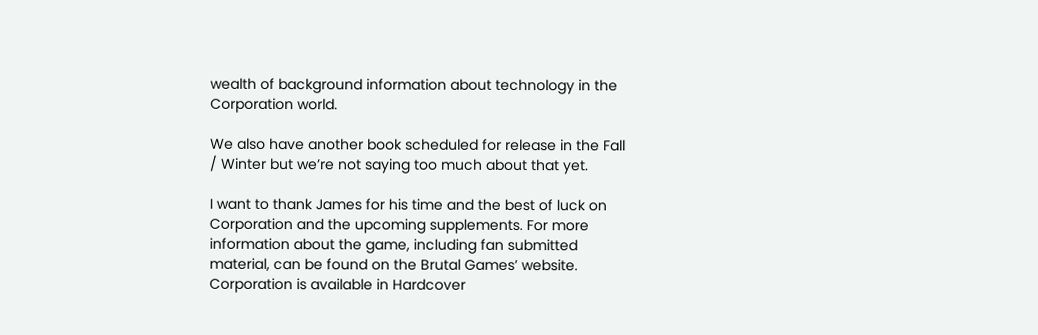wealth of background information about technology in the Corporation world.

We also have another book scheduled for release in the Fall / Winter but we’re not saying too much about that yet.

I want to thank James for his time and the best of luck on Corporation and the upcoming supplements. For more information about the game, including fan submitted material, can be found on the Brutal Games’ website. Corporation is available in Hardcover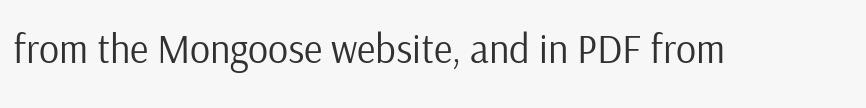from the Mongoose website, and in PDF from